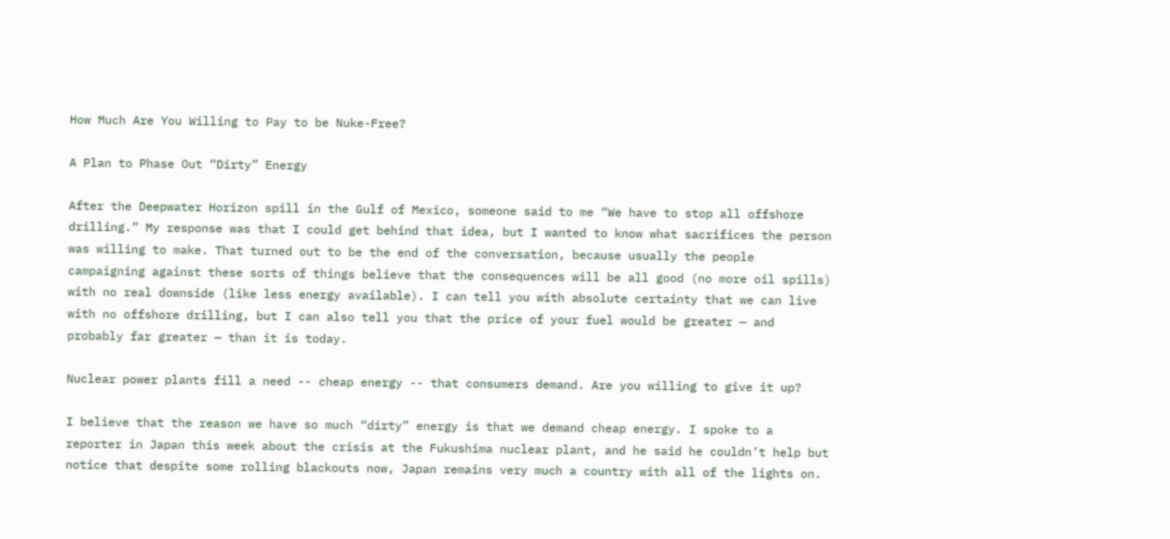How Much Are You Willing to Pay to be Nuke-Free?

A Plan to Phase Out “Dirty” Energy

After the Deepwater Horizon spill in the Gulf of Mexico, someone said to me “We have to stop all offshore drilling.” My response was that I could get behind that idea, but I wanted to know what sacrifices the person was willing to make. That turned out to be the end of the conversation, because usually the people campaigning against these sorts of things believe that the consequences will be all good (no more oil spills) with no real downside (like less energy available). I can tell you with absolute certainty that we can live with no offshore drilling, but I can also tell you that the price of your fuel would be greater — and probably far greater — than it is today.

Nuclear power plants fill a need -- cheap energy -- that consumers demand. Are you willing to give it up?

I believe that the reason we have so much “dirty” energy is that we demand cheap energy. I spoke to a reporter in Japan this week about the crisis at the Fukushima nuclear plant, and he said he couldn’t help but notice that despite some rolling blackouts now, Japan remains very much a country with all of the lights on.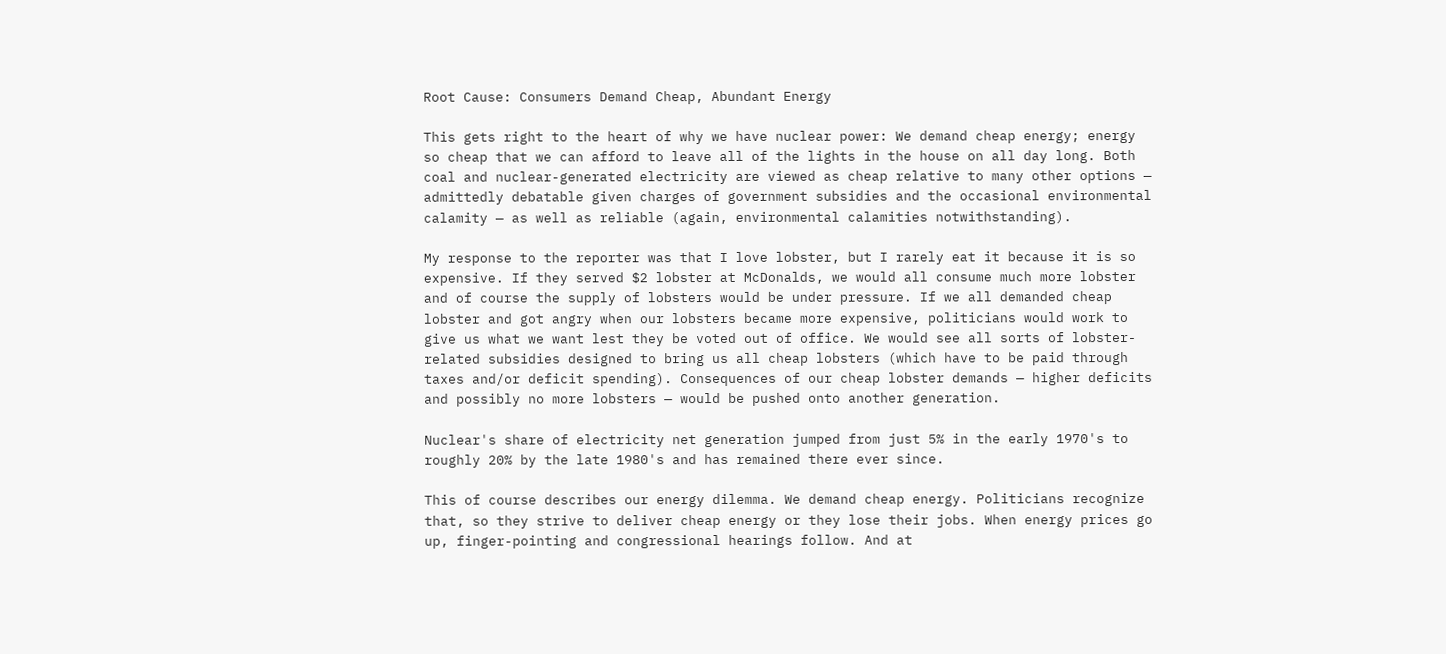Root Cause: Consumers Demand Cheap, Abundant Energy

This gets right to the heart of why we have nuclear power: We demand cheap energy; energy so cheap that we can afford to leave all of the lights in the house on all day long. Both coal and nuclear-generated electricity are viewed as cheap relative to many other options — admittedly debatable given charges of government subsidies and the occasional environmental calamity — as well as reliable (again, environmental calamities notwithstanding).

My response to the reporter was that I love lobster, but I rarely eat it because it is so expensive. If they served $2 lobster at McDonalds, we would all consume much more lobster and of course the supply of lobsters would be under pressure. If we all demanded cheap lobster and got angry when our lobsters became more expensive, politicians would work to give us what we want lest they be voted out of office. We would see all sorts of lobster-related subsidies designed to bring us all cheap lobsters (which have to be paid through taxes and/or deficit spending). Consequences of our cheap lobster demands — higher deficits and possibly no more lobsters — would be pushed onto another generation.

Nuclear's share of electricity net generation jumped from just 5% in the early 1970's to roughly 20% by the late 1980's and has remained there ever since.

This of course describes our energy dilemma. We demand cheap energy. Politicians recognize that, so they strive to deliver cheap energy or they lose their jobs. When energy prices go up, finger-pointing and congressional hearings follow. And at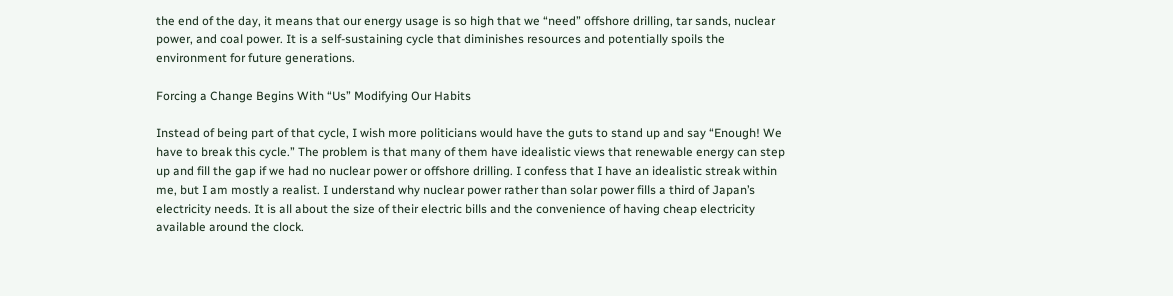the end of the day, it means that our energy usage is so high that we “need” offshore drilling, tar sands, nuclear power, and coal power. It is a self-sustaining cycle that diminishes resources and potentially spoils the environment for future generations.

Forcing a Change Begins With “Us” Modifying Our Habits

Instead of being part of that cycle, I wish more politicians would have the guts to stand up and say “Enough! We have to break this cycle.” The problem is that many of them have idealistic views that renewable energy can step up and fill the gap if we had no nuclear power or offshore drilling. I confess that I have an idealistic streak within me, but I am mostly a realist. I understand why nuclear power rather than solar power fills a third of Japan’s electricity needs. It is all about the size of their electric bills and the convenience of having cheap electricity available around the clock.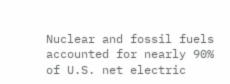Nuclear and fossil fuels accounted for nearly 90% of U.S. net electric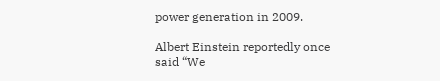power generation in 2009.

Albert Einstein reportedly once said “We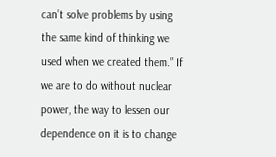can’t solve problems by using the same kind of thinking we used when we created them.” If we are to do without nuclear power, the way to lessen our dependence on it is to change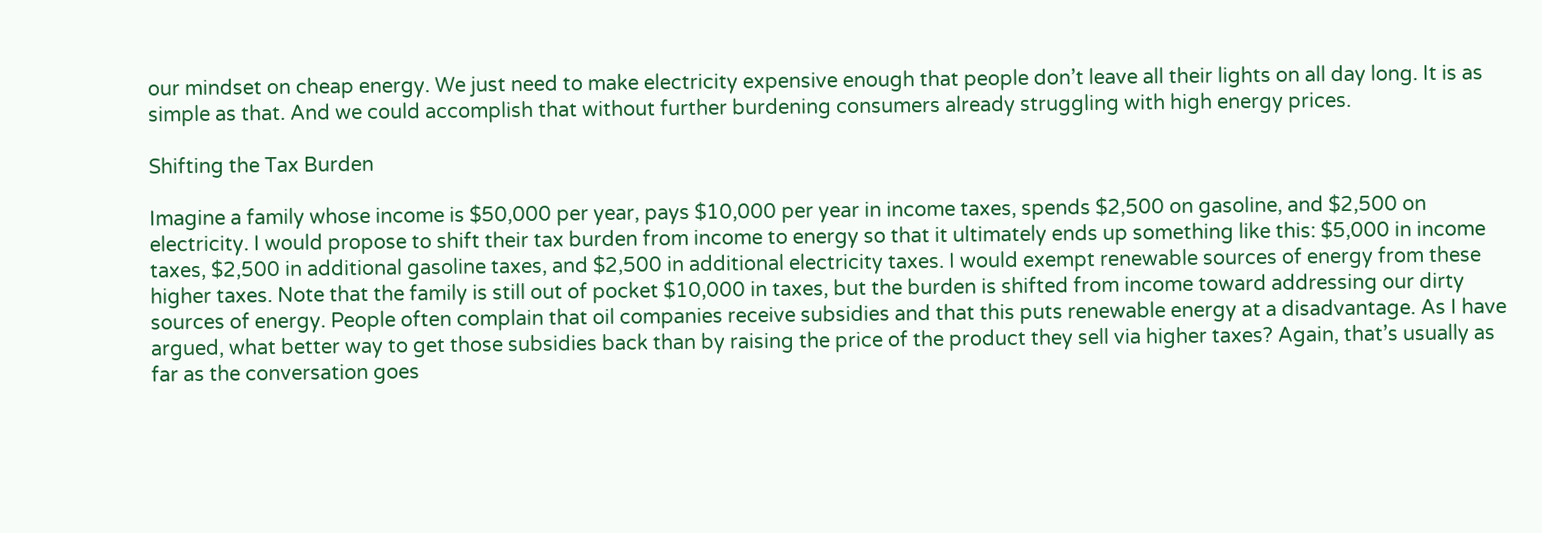our mindset on cheap energy. We just need to make electricity expensive enough that people don’t leave all their lights on all day long. It is as simple as that. And we could accomplish that without further burdening consumers already struggling with high energy prices.

Shifting the Tax Burden

Imagine a family whose income is $50,000 per year, pays $10,000 per year in income taxes, spends $2,500 on gasoline, and $2,500 on electricity. I would propose to shift their tax burden from income to energy so that it ultimately ends up something like this: $5,000 in income taxes, $2,500 in additional gasoline taxes, and $2,500 in additional electricity taxes. I would exempt renewable sources of energy from these higher taxes. Note that the family is still out of pocket $10,000 in taxes, but the burden is shifted from income toward addressing our dirty sources of energy. People often complain that oil companies receive subsidies and that this puts renewable energy at a disadvantage. As I have argued, what better way to get those subsidies back than by raising the price of the product they sell via higher taxes? Again, that’s usually as far as the conversation goes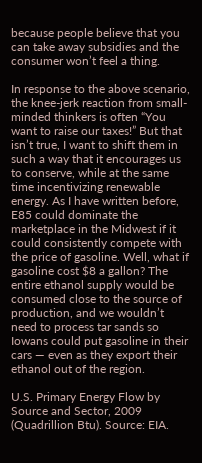because people believe that you can take away subsidies and the consumer won’t feel a thing.

In response to the above scenario, the knee-jerk reaction from small-minded thinkers is often “You want to raise our taxes!” But that isn’t true, I want to shift them in such a way that it encourages us to conserve, while at the same time incentivizing renewable energy. As I have written before, E85 could dominate the marketplace in the Midwest if it could consistently compete with the price of gasoline. Well, what if gasoline cost $8 a gallon? The entire ethanol supply would be consumed close to the source of production, and we wouldn’t need to process tar sands so Iowans could put gasoline in their cars — even as they export their ethanol out of the region.

U.S. Primary Energy Flow by Source and Sector, 2009 (Quadrillion Btu). Source: EIA.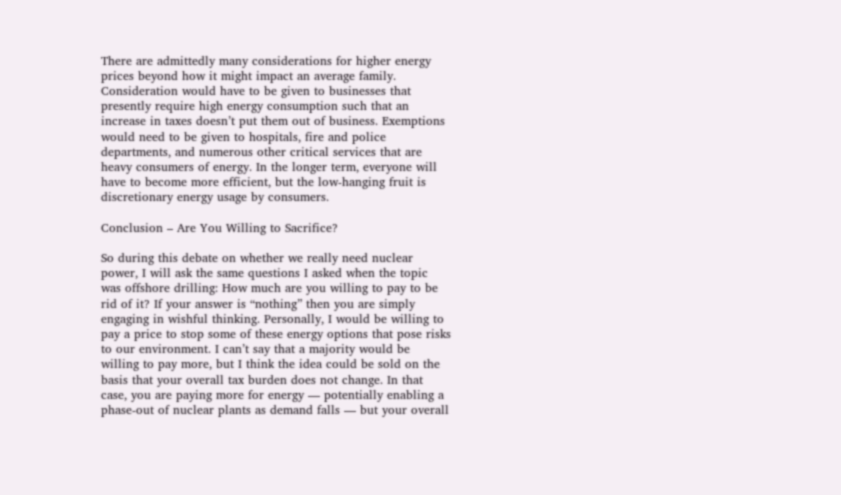There are admittedly many considerations for higher energy prices beyond how it might impact an average family. Consideration would have to be given to businesses that presently require high energy consumption such that an increase in taxes doesn’t put them out of business. Exemptions would need to be given to hospitals, fire and police departments, and numerous other critical services that are heavy consumers of energy. In the longer term, everyone will have to become more efficient, but the low-hanging fruit is discretionary energy usage by consumers.

Conclusion – Are You Willing to Sacrifice?

So during this debate on whether we really need nuclear power, I will ask the same questions I asked when the topic was offshore drilling: How much are you willing to pay to be rid of it? If your answer is “nothing” then you are simply engaging in wishful thinking. Personally, I would be willing to pay a price to stop some of these energy options that pose risks to our environment. I can’t say that a majority would be willing to pay more, but I think the idea could be sold on the basis that your overall tax burden does not change. In that case, you are paying more for energy — potentially enabling a phase-out of nuclear plants as demand falls — but your overall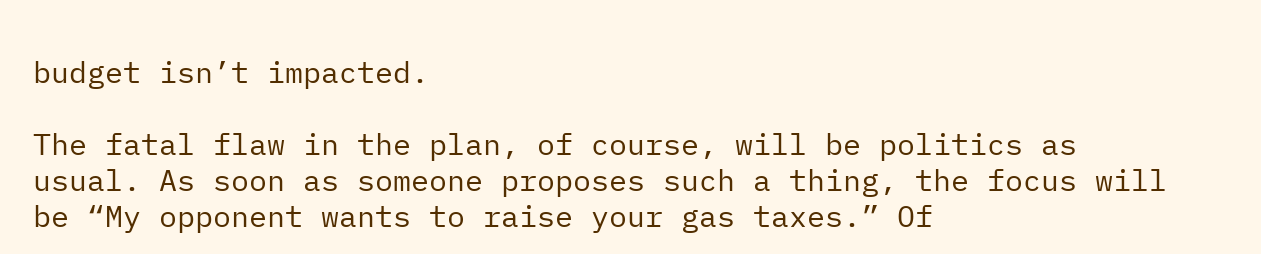budget isn’t impacted.

The fatal flaw in the plan, of course, will be politics as usual. As soon as someone proposes such a thing, the focus will be “My opponent wants to raise your gas taxes.” Of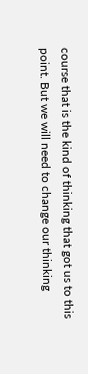course that is the kind of thinking that got us to this point. But we will need to change our thinking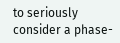to seriously consider a phase-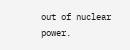out of nuclear power.